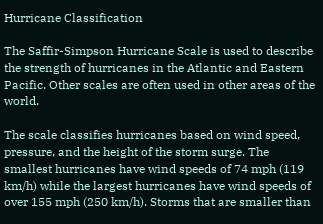Hurricane Classification

The Saffir-Simpson Hurricane Scale is used to describe the strength of hurricanes in the Atlantic and Eastern Pacific. Other scales are often used in other areas of the world.

The scale classifies hurricanes based on wind speed, pressure, and the height of the storm surge. The smallest hurricanes have wind speeds of 74 mph (119 km/h) while the largest hurricanes have wind speeds of over 155 mph (250 km/h). Storms that are smaller than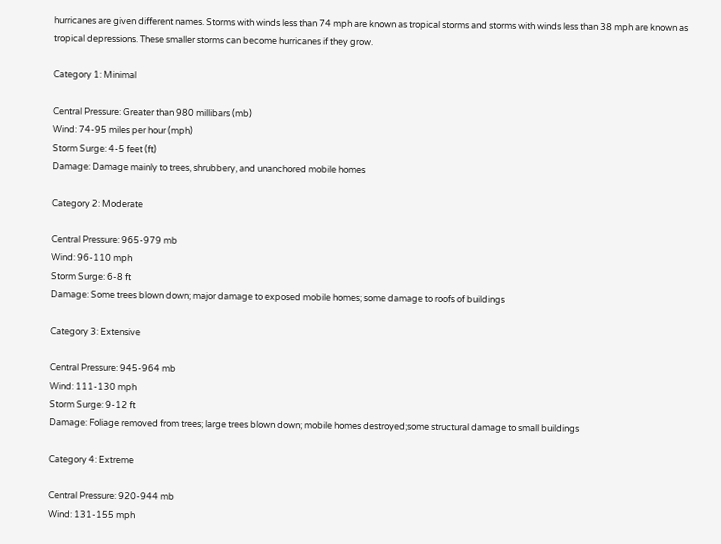hurricanes are given different names. Storms with winds less than 74 mph are known as tropical storms and storms with winds less than 38 mph are known as tropical depressions. These smaller storms can become hurricanes if they grow.

Category 1: Minimal

Central Pressure: Greater than 980 millibars (mb)
Wind: 74-95 miles per hour (mph)
Storm Surge: 4-5 feet (ft)
Damage: Damage mainly to trees, shrubbery, and unanchored mobile homes

Category 2: Moderate

Central Pressure: 965-979 mb
Wind: 96-110 mph
Storm Surge: 6-8 ft
Damage: Some trees blown down; major damage to exposed mobile homes; some damage to roofs of buildings

Category 3: Extensive

Central Pressure: 945-964 mb
Wind: 111-130 mph
Storm Surge: 9-12 ft
Damage: Foliage removed from trees; large trees blown down; mobile homes destroyed;some structural damage to small buildings

Category 4: Extreme

Central Pressure: 920-944 mb
Wind: 131-155 mph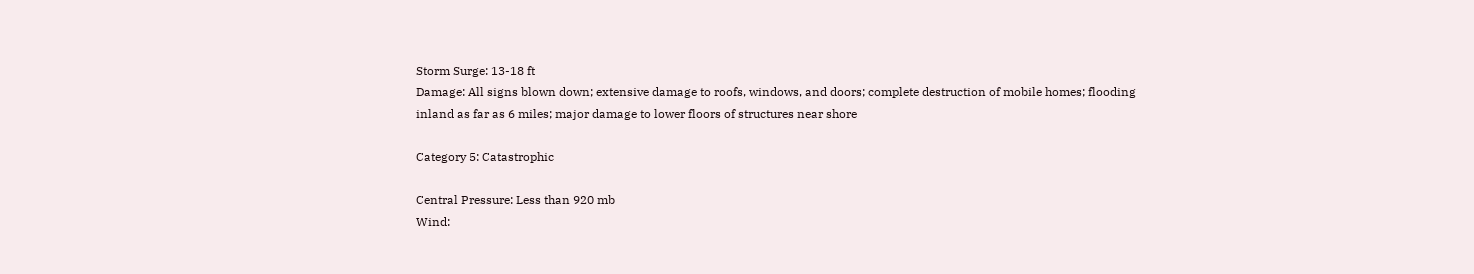Storm Surge: 13-18 ft
Damage: All signs blown down; extensive damage to roofs, windows, and doors; complete destruction of mobile homes; flooding inland as far as 6 miles; major damage to lower floors of structures near shore

Category 5: Catastrophic

Central Pressure: Less than 920 mb
Wind: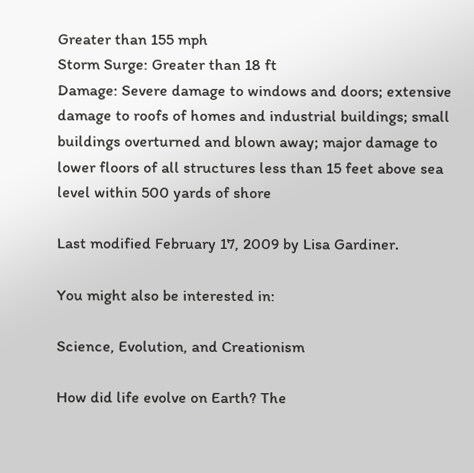Greater than 155 mph
Storm Surge: Greater than 18 ft
Damage: Severe damage to windows and doors; extensive damage to roofs of homes and industrial buildings; small buildings overturned and blown away; major damage to lower floors of all structures less than 15 feet above sea level within 500 yards of shore

Last modified February 17, 2009 by Lisa Gardiner.

You might also be interested in:

Science, Evolution, and Creationism

How did life evolve on Earth? The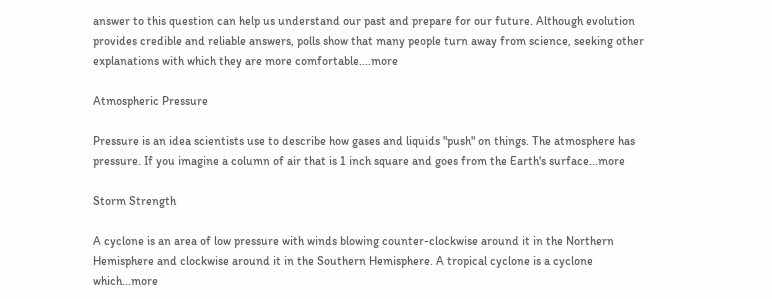answer to this question can help us understand our past and prepare for our future. Although evolution provides credible and reliable answers, polls show that many people turn away from science, seeking other explanations with which they are more comfortable....more

Atmospheric Pressure

Pressure is an idea scientists use to describe how gases and liquids "push" on things. The atmosphere has pressure. If you imagine a column of air that is 1 inch square and goes from the Earth's surface...more

Storm Strength

A cyclone is an area of low pressure with winds blowing counter-clockwise around it in the Northern Hemisphere and clockwise around it in the Southern Hemisphere. A tropical cyclone is a cyclone which...more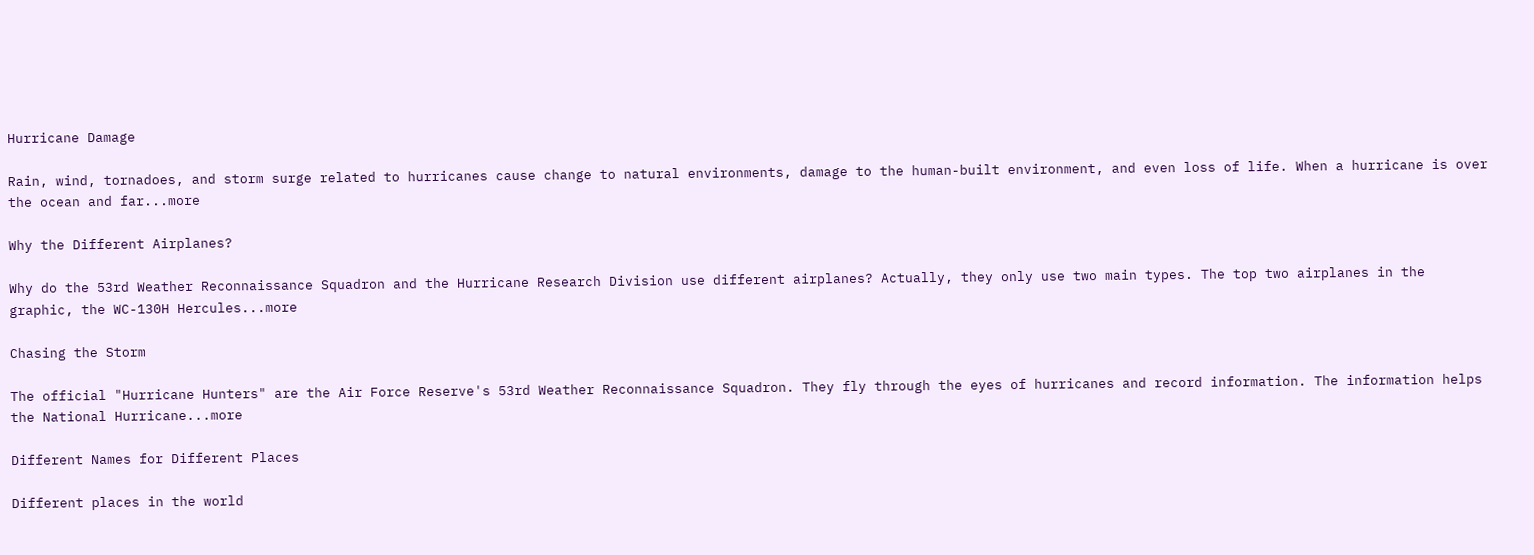Hurricane Damage

Rain, wind, tornadoes, and storm surge related to hurricanes cause change to natural environments, damage to the human-built environment, and even loss of life. When a hurricane is over the ocean and far...more

Why the Different Airplanes?

Why do the 53rd Weather Reconnaissance Squadron and the Hurricane Research Division use different airplanes? Actually, they only use two main types. The top two airplanes in the graphic, the WC-130H Hercules...more

Chasing the Storm

The official "Hurricane Hunters" are the Air Force Reserve's 53rd Weather Reconnaissance Squadron. They fly through the eyes of hurricanes and record information. The information helps the National Hurricane...more

Different Names for Different Places

Different places in the world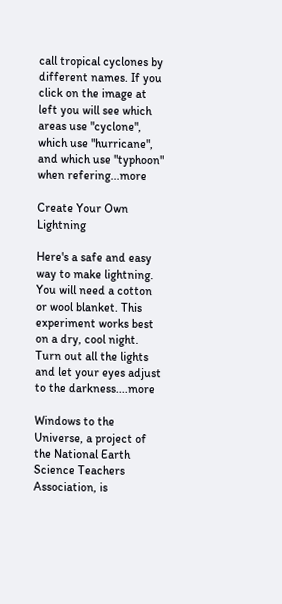call tropical cyclones by different names. If you click on the image at left you will see which areas use "cyclone", which use "hurricane", and which use "typhoon" when refering...more

Create Your Own Lightning

Here's a safe and easy way to make lightning. You will need a cotton or wool blanket. This experiment works best on a dry, cool night. Turn out all the lights and let your eyes adjust to the darkness....more

Windows to the Universe, a project of the National Earth Science Teachers Association, is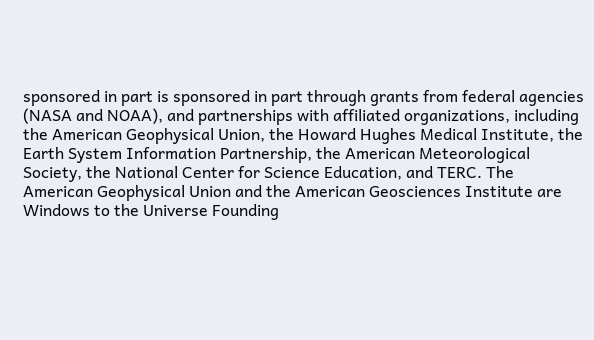sponsored in part is sponsored in part through grants from federal agencies (NASA and NOAA), and partnerships with affiliated organizations, including the American Geophysical Union, the Howard Hughes Medical Institute, the Earth System Information Partnership, the American Meteorological Society, the National Center for Science Education, and TERC. The American Geophysical Union and the American Geosciences Institute are Windows to the Universe Founding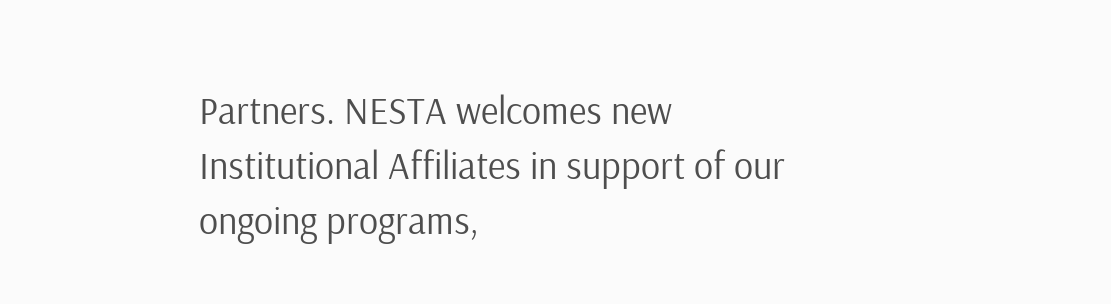Partners. NESTA welcomes new Institutional Affiliates in support of our ongoing programs,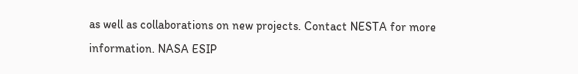as well as collaborations on new projects. Contact NESTA for more information. NASA ESIP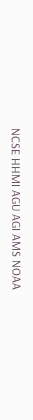NCSE HHMI AGU AGI AMS NOAA